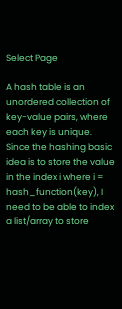Select Page

A hash table is an unordered collection of key-value pairs, where each key is unique. Since the hashing basic idea is to store the value in the index i where i = hash_function(key), I need to be able to index a list/array to store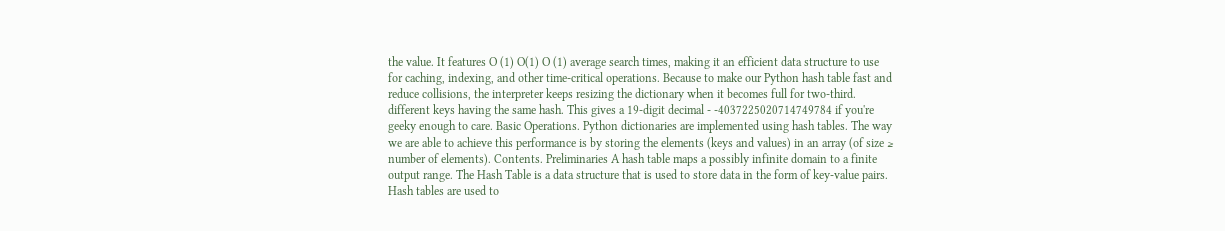the value. It features O (1) O(1) O (1) average search times, making it an efficient data structure to use for caching, indexing, and other time-critical operations. Because to make our Python hash table fast and reduce collisions, the interpreter keeps resizing the dictionary when it becomes full for two-third. different keys having the same hash. This gives a 19-digit decimal - -4037225020714749784 if you're geeky enough to care. Basic Operations. Python dictionaries are implemented using hash tables. The way we are able to achieve this performance is by storing the elements (keys and values) in an array (of size ≥ number of elements). Contents. Preliminaries A hash table maps a possibly infinite domain to a finite output range. The Hash Table is a data structure that is used to store data in the form of key-value pairs. Hash tables are used to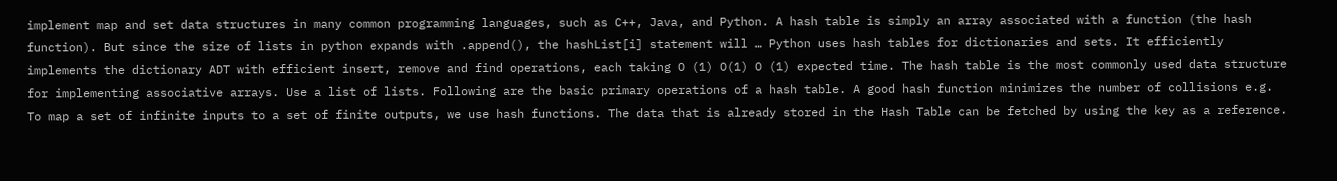implement map and set data structures in many common programming languages, such as C++, Java, and Python. A hash table is simply an array associated with a function (the hash function). But since the size of lists in python expands with .append(), the hashList[i] statement will … Python uses hash tables for dictionaries and sets. It efficiently implements the dictionary ADT with efficient insert, remove and find operations, each taking O (1) O(1) O (1) expected time. The hash table is the most commonly used data structure for implementing associative arrays. Use a list of lists. Following are the basic primary operations of a hash table. A good hash function minimizes the number of collisions e.g. To map a set of infinite inputs to a set of finite outputs, we use hash functions. The data that is already stored in the Hash Table can be fetched by using the key as a reference.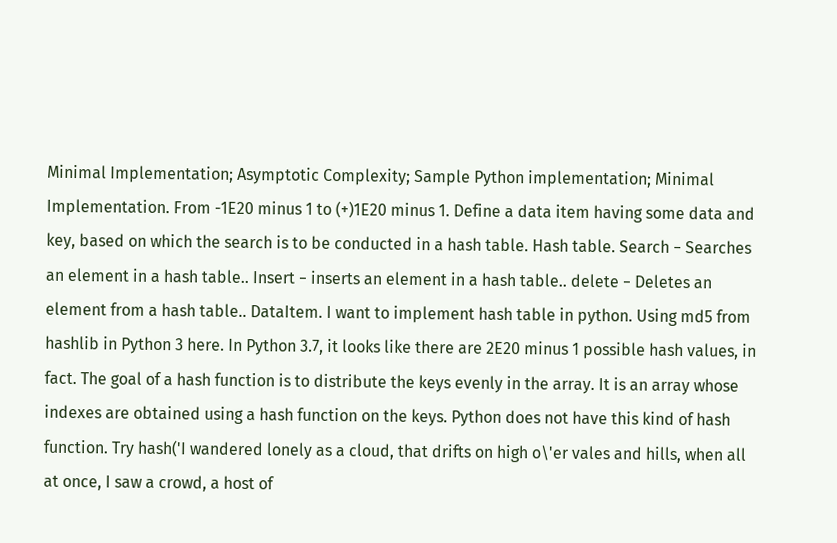Minimal Implementation; Asymptotic Complexity; Sample Python implementation; Minimal Implementation. From -1E20 minus 1 to (+)1E20 minus 1. Define a data item having some data and key, based on which the search is to be conducted in a hash table. Hash table. Search − Searches an element in a hash table.. Insert − inserts an element in a hash table.. delete − Deletes an element from a hash table.. DataItem. I want to implement hash table in python. Using md5 from hashlib in Python 3 here. In Python 3.7, it looks like there are 2E20 minus 1 possible hash values, in fact. The goal of a hash function is to distribute the keys evenly in the array. It is an array whose indexes are obtained using a hash function on the keys. Python does not have this kind of hash function. Try hash('I wandered lonely as a cloud, that drifts on high o\'er vales and hills, when all at once, I saw a crowd, a host of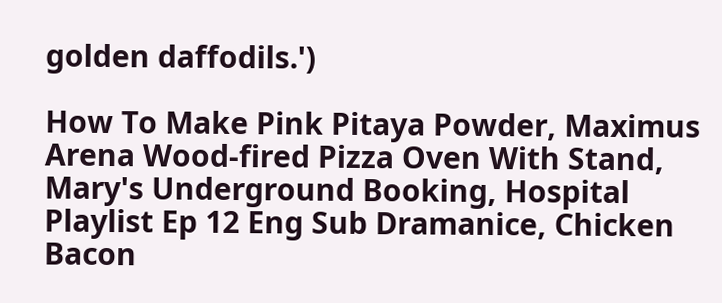golden daffodils.')

How To Make Pink Pitaya Powder, Maximus Arena Wood-fired Pizza Oven With Stand, Mary's Underground Booking, Hospital Playlist Ep 12 Eng Sub Dramanice, Chicken Bacon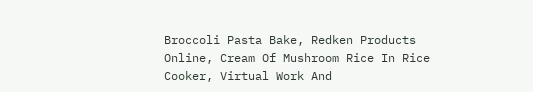Broccoli Pasta Bake, Redken Products Online, Cream Of Mushroom Rice In Rice Cooker, Virtual Work And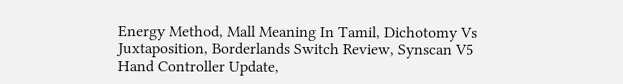Energy Method, Mall Meaning In Tamil, Dichotomy Vs Juxtaposition, Borderlands Switch Review, Synscan V5 Hand Controller Update,